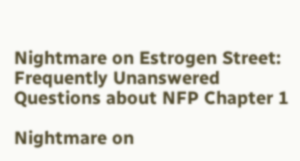Nightmare on Estrogen Street: Frequently Unanswered Questions about NFP Chapter 1

Nightmare on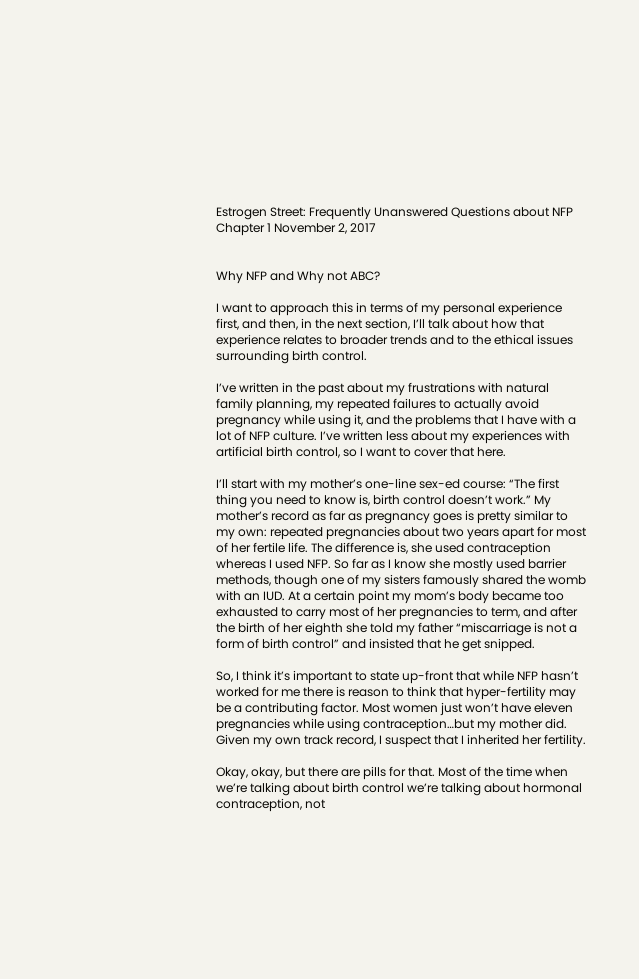Estrogen Street: Frequently Unanswered Questions about NFP Chapter 1 November 2, 2017


Why NFP and Why not ABC?

I want to approach this in terms of my personal experience first, and then, in the next section, I’ll talk about how that experience relates to broader trends and to the ethical issues surrounding birth control.

I’ve written in the past about my frustrations with natural family planning, my repeated failures to actually avoid pregnancy while using it, and the problems that I have with a lot of NFP culture. I’ve written less about my experiences with artificial birth control, so I want to cover that here.

I’ll start with my mother’s one-line sex-ed course: “The first thing you need to know is, birth control doesn’t work.” My mother’s record as far as pregnancy goes is pretty similar to my own: repeated pregnancies about two years apart for most of her fertile life. The difference is, she used contraception whereas I used NFP. So far as I know she mostly used barrier methods, though one of my sisters famously shared the womb with an IUD. At a certain point my mom’s body became too exhausted to carry most of her pregnancies to term, and after the birth of her eighth she told my father “miscarriage is not a form of birth control” and insisted that he get snipped.

So, I think it’s important to state up-front that while NFP hasn’t worked for me there is reason to think that hyper-fertility may be a contributing factor. Most women just won’t have eleven pregnancies while using contraception…but my mother did. Given my own track record, I suspect that I inherited her fertility.

Okay, okay, but there are pills for that. Most of the time when we’re talking about birth control we’re talking about hormonal contraception, not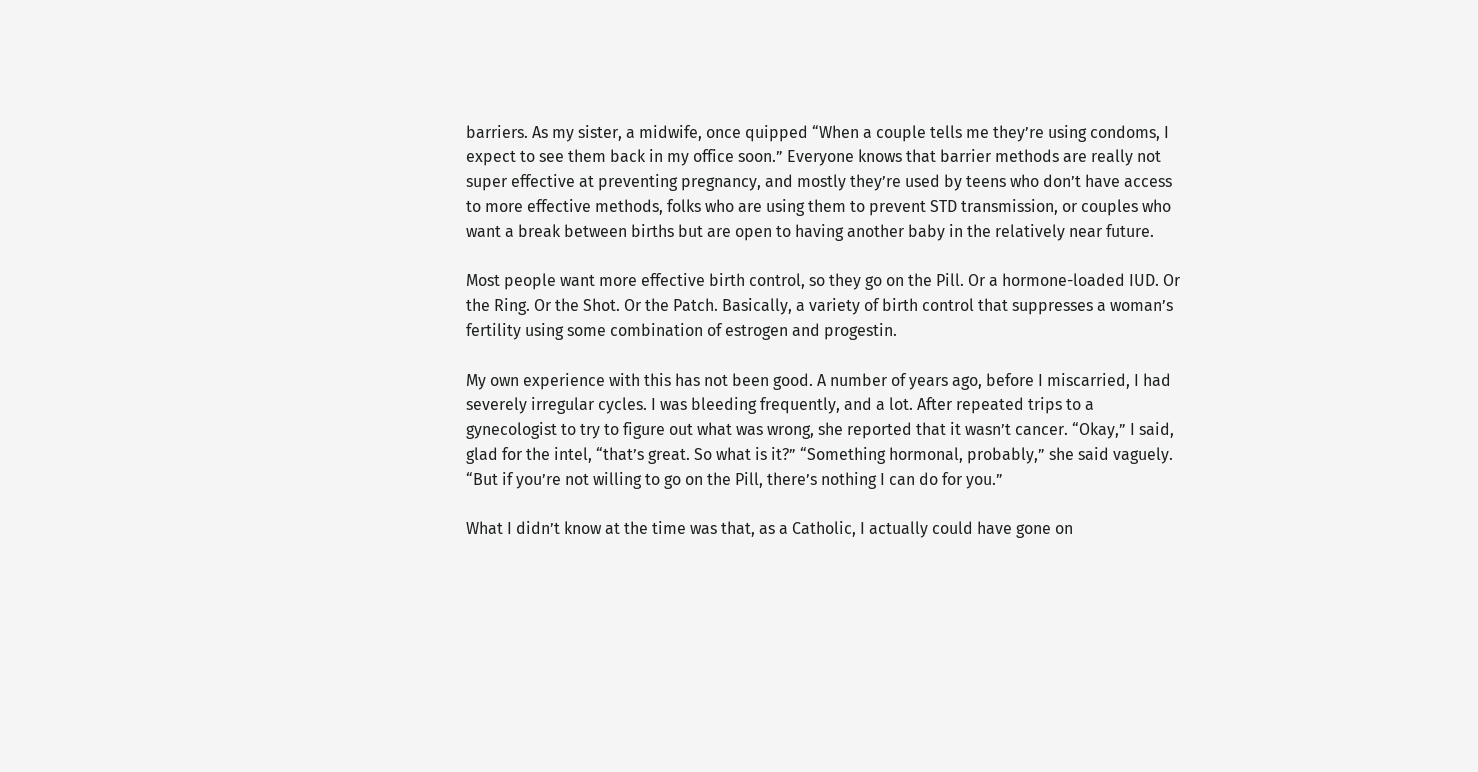barriers. As my sister, a midwife, once quipped “When a couple tells me they’re using condoms, I expect to see them back in my office soon.” Everyone knows that barrier methods are really not super effective at preventing pregnancy, and mostly they’re used by teens who don’t have access to more effective methods, folks who are using them to prevent STD transmission, or couples who want a break between births but are open to having another baby in the relatively near future.

Most people want more effective birth control, so they go on the Pill. Or a hormone-loaded IUD. Or the Ring. Or the Shot. Or the Patch. Basically, a variety of birth control that suppresses a woman’s fertility using some combination of estrogen and progestin.

My own experience with this has not been good. A number of years ago, before I miscarried, I had severely irregular cycles. I was bleeding frequently, and a lot. After repeated trips to a gynecologist to try to figure out what was wrong, she reported that it wasn’t cancer. “Okay,” I said, glad for the intel, “that’s great. So what is it?” “Something hormonal, probably,” she said vaguely. “But if you’re not willing to go on the Pill, there’s nothing I can do for you.”

What I didn’t know at the time was that, as a Catholic, I actually could have gone on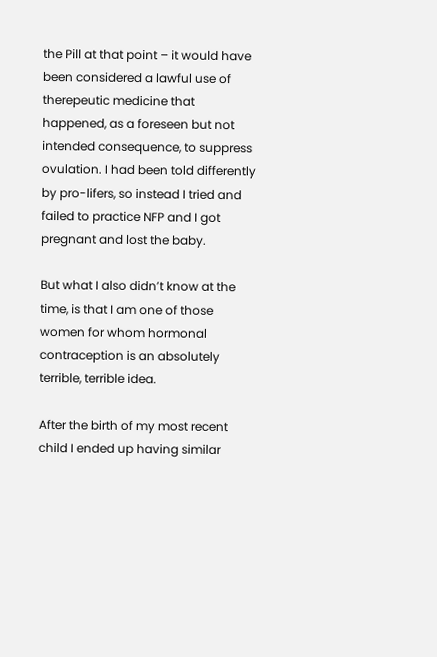the Pill at that point – it would have been considered a lawful use of therepeutic medicine that happened, as a foreseen but not intended consequence, to suppress ovulation. I had been told differently by pro-lifers, so instead I tried and failed to practice NFP and I got pregnant and lost the baby.

But what I also didn’t know at the time, is that I am one of those women for whom hormonal contraception is an absolutely terrible, terrible idea.

After the birth of my most recent child I ended up having similar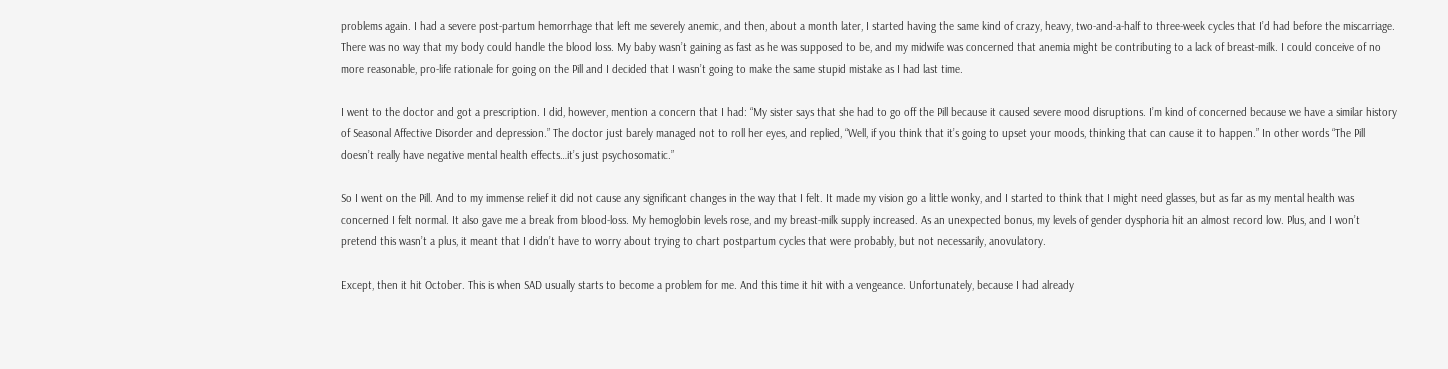problems again. I had a severe post-partum hemorrhage that left me severely anemic, and then, about a month later, I started having the same kind of crazy, heavy, two-and-a-half to three-week cycles that I’d had before the miscarriage. There was no way that my body could handle the blood loss. My baby wasn’t gaining as fast as he was supposed to be, and my midwife was concerned that anemia might be contributing to a lack of breast-milk. I could conceive of no more reasonable, pro-life rationale for going on the Pill and I decided that I wasn’t going to make the same stupid mistake as I had last time.

I went to the doctor and got a prescription. I did, however, mention a concern that I had: “My sister says that she had to go off the Pill because it caused severe mood disruptions. I’m kind of concerned because we have a similar history of Seasonal Affective Disorder and depression.” The doctor just barely managed not to roll her eyes, and replied, “Well, if you think that it’s going to upset your moods, thinking that can cause it to happen.” In other words “The Pill doesn’t really have negative mental health effects…it’s just psychosomatic.”

So I went on the Pill. And to my immense relief it did not cause any significant changes in the way that I felt. It made my vision go a little wonky, and I started to think that I might need glasses, but as far as my mental health was concerned I felt normal. It also gave me a break from blood-loss. My hemoglobin levels rose, and my breast-milk supply increased. As an unexpected bonus, my levels of gender dysphoria hit an almost record low. Plus, and I won’t pretend this wasn’t a plus, it meant that I didn’t have to worry about trying to chart postpartum cycles that were probably, but not necessarily, anovulatory.

Except, then it hit October. This is when SAD usually starts to become a problem for me. And this time it hit with a vengeance. Unfortunately, because I had already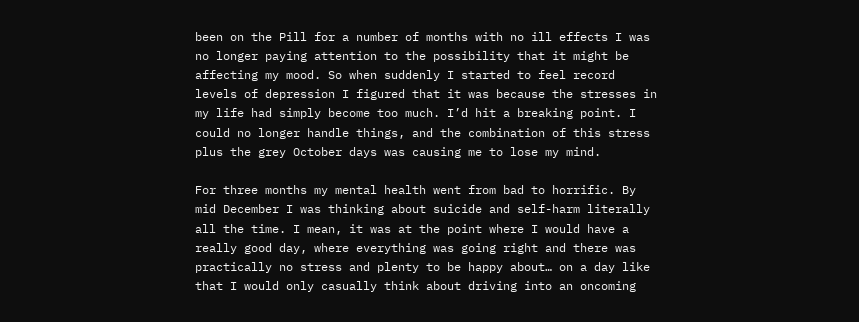been on the Pill for a number of months with no ill effects I was no longer paying attention to the possibility that it might be affecting my mood. So when suddenly I started to feel record levels of depression I figured that it was because the stresses in my life had simply become too much. I’d hit a breaking point. I could no longer handle things, and the combination of this stress plus the grey October days was causing me to lose my mind.

For three months my mental health went from bad to horrific. By mid December I was thinking about suicide and self-harm literally all the time. I mean, it was at the point where I would have a really good day, where everything was going right and there was practically no stress and plenty to be happy about… on a day like that I would only casually think about driving into an oncoming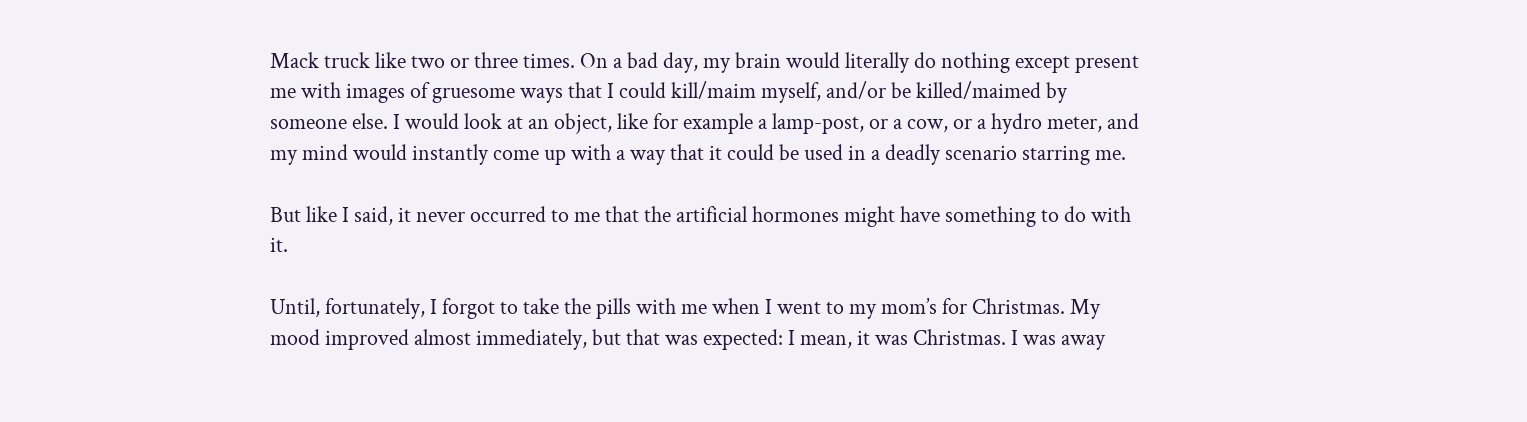Mack truck like two or three times. On a bad day, my brain would literally do nothing except present me with images of gruesome ways that I could kill/maim myself, and/or be killed/maimed by someone else. I would look at an object, like for example a lamp-post, or a cow, or a hydro meter, and my mind would instantly come up with a way that it could be used in a deadly scenario starring me.

But like I said, it never occurred to me that the artificial hormones might have something to do with it.

Until, fortunately, I forgot to take the pills with me when I went to my mom’s for Christmas. My mood improved almost immediately, but that was expected: I mean, it was Christmas. I was away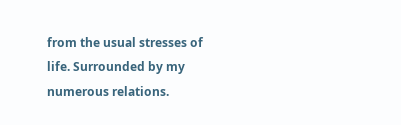from the usual stresses of life. Surrounded by my numerous relations.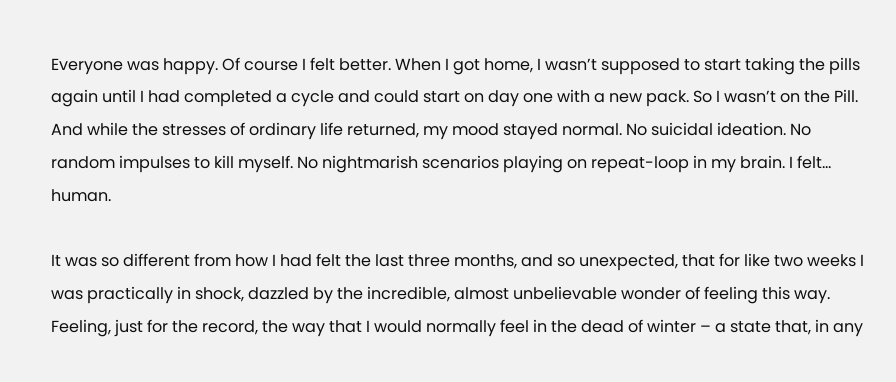Everyone was happy. Of course I felt better. When I got home, I wasn’t supposed to start taking the pills again until I had completed a cycle and could start on day one with a new pack. So I wasn’t on the Pill. And while the stresses of ordinary life returned, my mood stayed normal. No suicidal ideation. No random impulses to kill myself. No nightmarish scenarios playing on repeat-loop in my brain. I felt… human.

It was so different from how I had felt the last three months, and so unexpected, that for like two weeks I was practically in shock, dazzled by the incredible, almost unbelievable wonder of feeling this way. Feeling, just for the record, the way that I would normally feel in the dead of winter – a state that, in any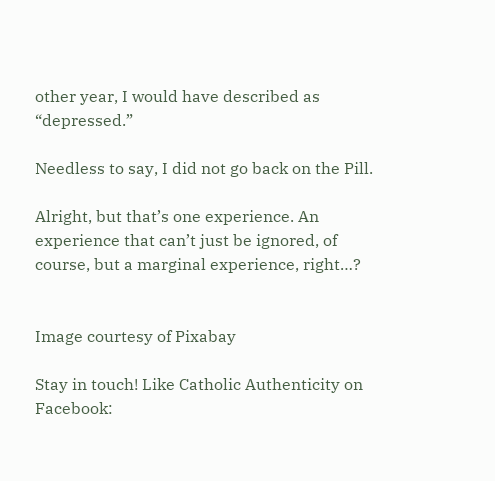other year, I would have described as “depressed.”

Needless to say, I did not go back on the Pill.

Alright, but that’s one experience. An experience that can’t just be ignored, of course, but a marginal experience, right…?


Image courtesy of Pixabay

Stay in touch! Like Catholic Authenticity on Facebook: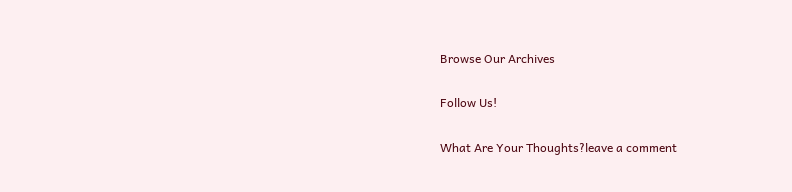Browse Our Archives

Follow Us!

What Are Your Thoughts?leave a comment